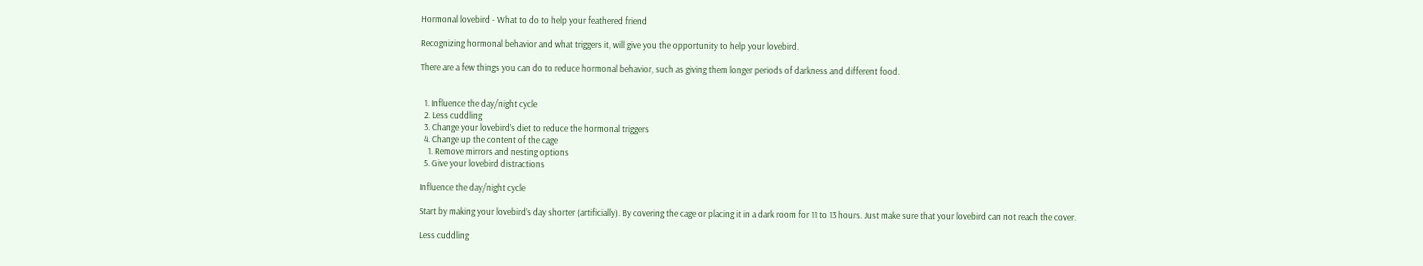Hormonal lovebird - What to do to help your feathered friend

Recognizing hormonal behavior and what triggers it, will give you the opportunity to help your lovebird.

There are a few things you can do to reduce hormonal behavior, such as giving them longer periods of darkness and different food.


  1. Influence the day/night cycle
  2. Less cuddling
  3. Change your lovebird’s diet to reduce the hormonal triggers
  4. Change up the content of the cage
    1. Remove mirrors and nesting options
  5. Give your lovebird distractions

Influence the day/night cycle

Start by making your lovebird’s day shorter (artificially). By covering the cage or placing it in a dark room for 11 to 13 hours. Just make sure that your lovebird can not reach the cover.

Less cuddling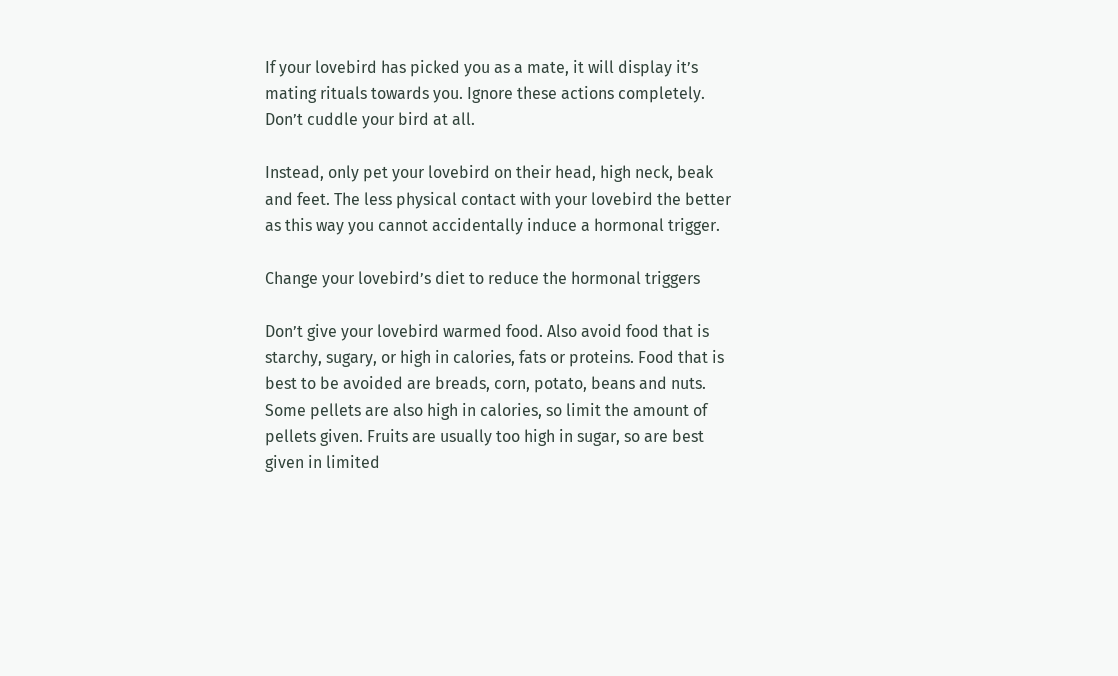If your lovebird has picked you as a mate, it will display it’s mating rituals towards you. Ignore these actions completely. Don’t cuddle your bird at all.

Instead, only pet your lovebird on their head, high neck, beak and feet. The less physical contact with your lovebird the better as this way you cannot accidentally induce a hormonal trigger.

Change your lovebird’s diet to reduce the hormonal triggers

Don’t give your lovebird warmed food. Also avoid food that is starchy, sugary, or high in calories, fats or proteins. Food that is best to be avoided are breads, corn, potato, beans and nuts. Some pellets are also high in calories, so limit the amount of pellets given. Fruits are usually too high in sugar, so are best given in limited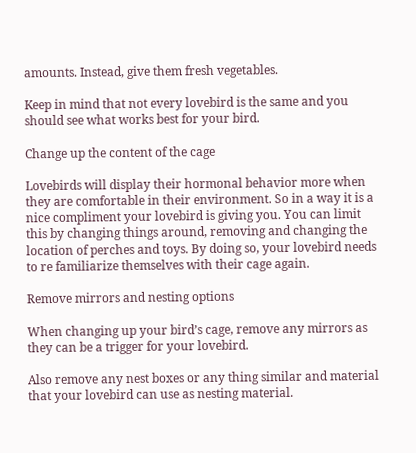amounts. Instead, give them fresh vegetables.

Keep in mind that not every lovebird is the same and you should see what works best for your bird.

Change up the content of the cage

Lovebirds will display their hormonal behavior more when they are comfortable in their environment. So in a way it is a nice compliment your lovebird is giving you. You can limit this by changing things around, removing and changing the location of perches and toys. By doing so, your lovebird needs to re familiarize themselves with their cage again.

Remove mirrors and nesting options

When changing up your bird’s cage, remove any mirrors as they can be a trigger for your lovebird.

Also remove any nest boxes or any thing similar and material that your lovebird can use as nesting material.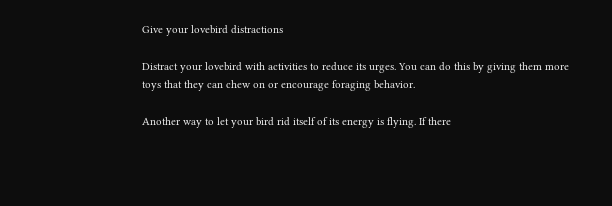Give your lovebird distractions

Distract your lovebird with activities to reduce its urges. You can do this by giving them more toys that they can chew on or encourage foraging behavior.

Another way to let your bird rid itself of its energy is flying. If there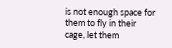is not enough space for them to fly in their cage, let them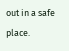out in a safe place.